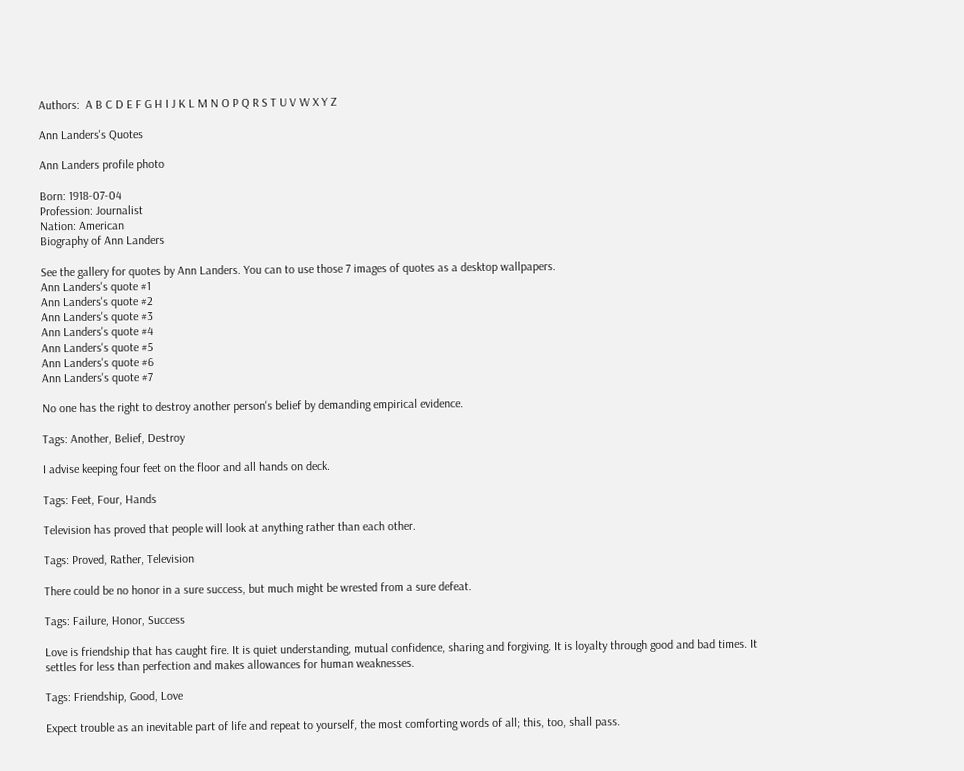Authors:  A B C D E F G H I J K L M N O P Q R S T U V W X Y Z

Ann Landers's Quotes

Ann Landers profile photo

Born: 1918-07-04
Profession: Journalist
Nation: American
Biography of Ann Landers

See the gallery for quotes by Ann Landers. You can to use those 7 images of quotes as a desktop wallpapers.
Ann Landers's quote #1
Ann Landers's quote #2
Ann Landers's quote #3
Ann Landers's quote #4
Ann Landers's quote #5
Ann Landers's quote #6
Ann Landers's quote #7

No one has the right to destroy another person's belief by demanding empirical evidence.

Tags: Another, Belief, Destroy

I advise keeping four feet on the floor and all hands on deck.

Tags: Feet, Four, Hands

Television has proved that people will look at anything rather than each other.

Tags: Proved, Rather, Television

There could be no honor in a sure success, but much might be wrested from a sure defeat.

Tags: Failure, Honor, Success

Love is friendship that has caught fire. It is quiet understanding, mutual confidence, sharing and forgiving. It is loyalty through good and bad times. It settles for less than perfection and makes allowances for human weaknesses.

Tags: Friendship, Good, Love

Expect trouble as an inevitable part of life and repeat to yourself, the most comforting words of all; this, too, shall pass.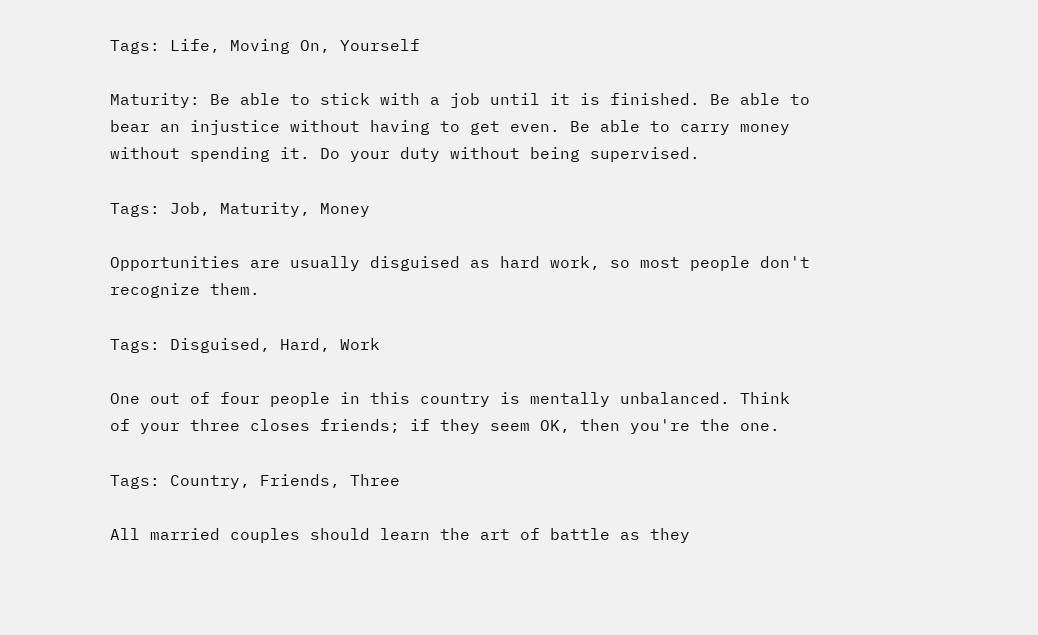Tags: Life, Moving On, Yourself

Maturity: Be able to stick with a job until it is finished. Be able to bear an injustice without having to get even. Be able to carry money without spending it. Do your duty without being supervised.

Tags: Job, Maturity, Money

Opportunities are usually disguised as hard work, so most people don't recognize them.

Tags: Disguised, Hard, Work

One out of four people in this country is mentally unbalanced. Think of your three closes friends; if they seem OK, then you're the one.

Tags: Country, Friends, Three

All married couples should learn the art of battle as they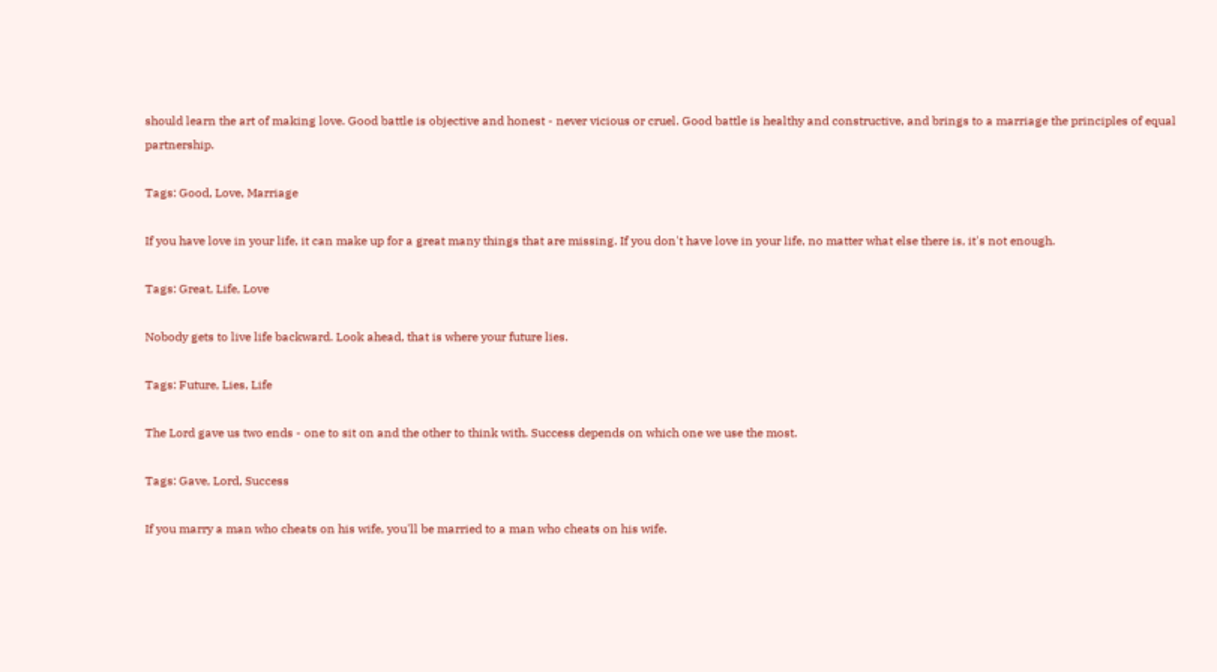should learn the art of making love. Good battle is objective and honest - never vicious or cruel. Good battle is healthy and constructive, and brings to a marriage the principles of equal partnership.

Tags: Good, Love, Marriage

If you have love in your life, it can make up for a great many things that are missing. If you don't have love in your life, no matter what else there is, it's not enough.

Tags: Great, Life, Love

Nobody gets to live life backward. Look ahead, that is where your future lies.

Tags: Future, Lies, Life

The Lord gave us two ends - one to sit on and the other to think with. Success depends on which one we use the most.

Tags: Gave, Lord, Success

If you marry a man who cheats on his wife, you'll be married to a man who cheats on his wife.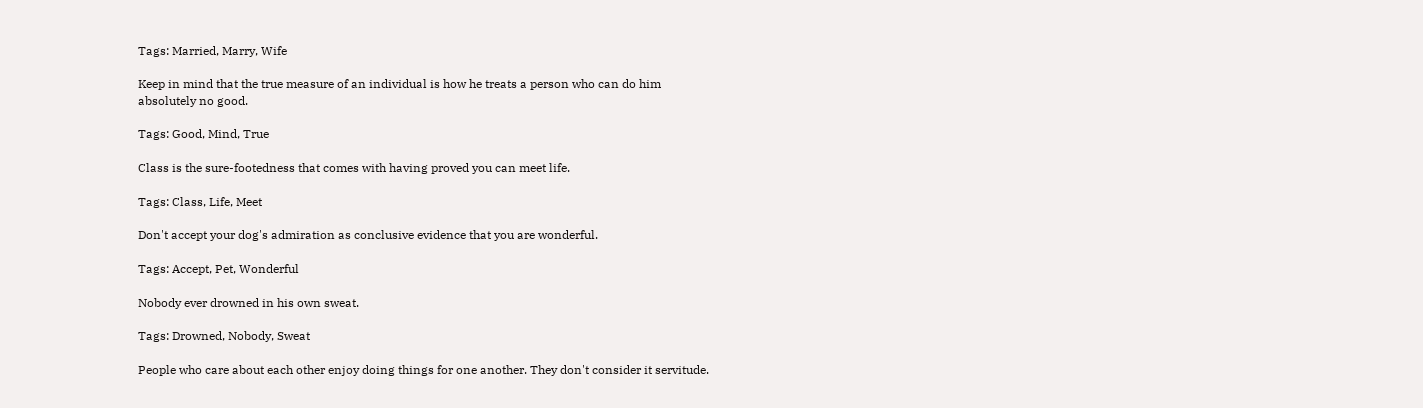Tags: Married, Marry, Wife

Keep in mind that the true measure of an individual is how he treats a person who can do him absolutely no good.

Tags: Good, Mind, True

Class is the sure-footedness that comes with having proved you can meet life.

Tags: Class, Life, Meet

Don't accept your dog's admiration as conclusive evidence that you are wonderful.

Tags: Accept, Pet, Wonderful

Nobody ever drowned in his own sweat.

Tags: Drowned, Nobody, Sweat

People who care about each other enjoy doing things for one another. They don't consider it servitude.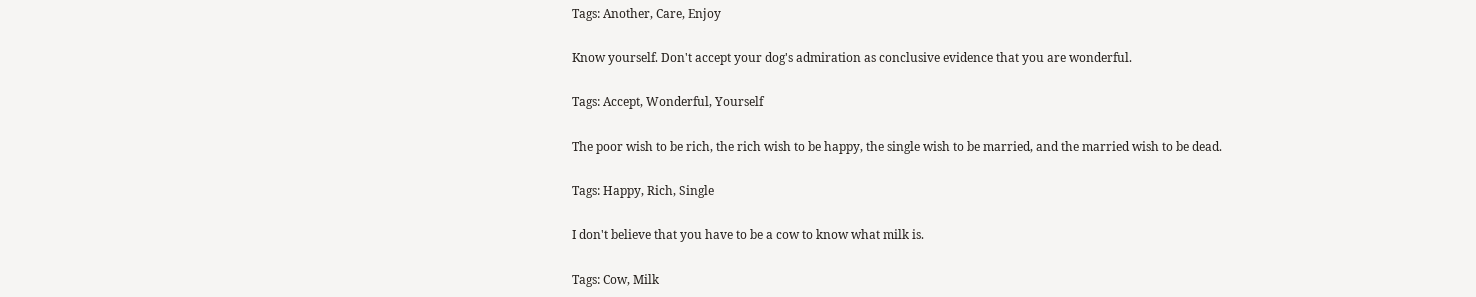Tags: Another, Care, Enjoy

Know yourself. Don't accept your dog's admiration as conclusive evidence that you are wonderful.

Tags: Accept, Wonderful, Yourself

The poor wish to be rich, the rich wish to be happy, the single wish to be married, and the married wish to be dead.

Tags: Happy, Rich, Single

I don't believe that you have to be a cow to know what milk is.

Tags: Cow, Milk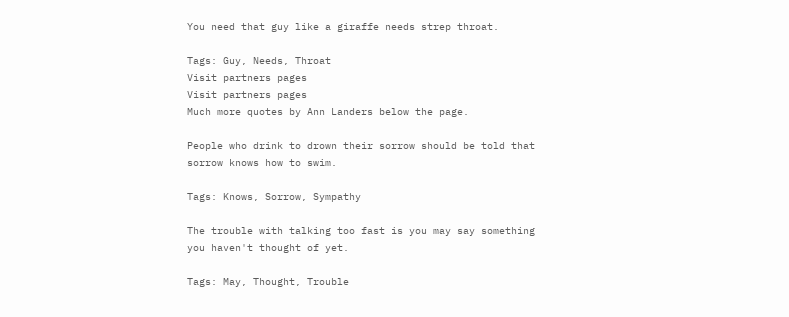You need that guy like a giraffe needs strep throat.

Tags: Guy, Needs, Throat
Visit partners pages
Visit partners pages
Much more quotes by Ann Landers below the page.

People who drink to drown their sorrow should be told that sorrow knows how to swim.

Tags: Knows, Sorrow, Sympathy

The trouble with talking too fast is you may say something you haven't thought of yet.

Tags: May, Thought, Trouble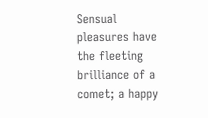Sensual pleasures have the fleeting brilliance of a comet; a happy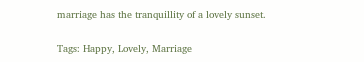marriage has the tranquillity of a lovely sunset.

Tags: Happy, Lovely, Marriage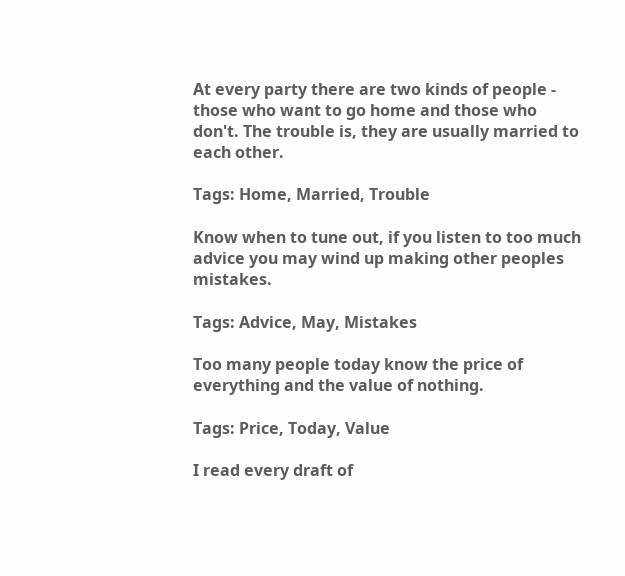At every party there are two kinds of people - those who want to go home and those who don't. The trouble is, they are usually married to each other.

Tags: Home, Married, Trouble

Know when to tune out, if you listen to too much advice you may wind up making other peoples mistakes.

Tags: Advice, May, Mistakes

Too many people today know the price of everything and the value of nothing.

Tags: Price, Today, Value

I read every draft of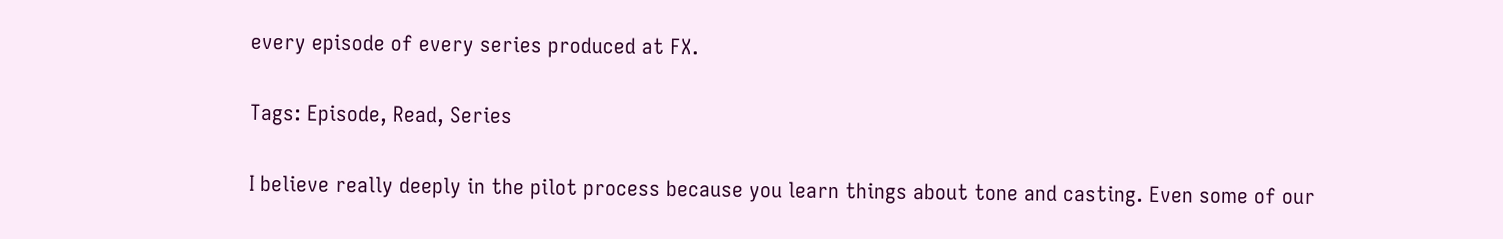every episode of every series produced at FX.

Tags: Episode, Read, Series

I believe really deeply in the pilot process because you learn things about tone and casting. Even some of our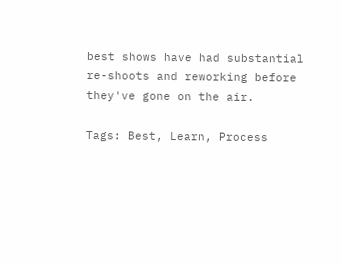best shows have had substantial re-shoots and reworking before they've gone on the air.

Tags: Best, Learn, Process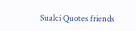Sualci Quotes friends